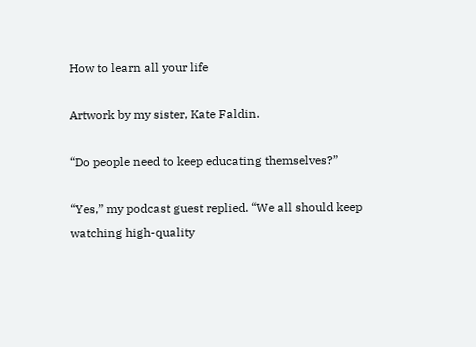How to learn all your life

Artwork by my sister, Kate Faldin.

“Do people need to keep educating themselves?”

“Yes,” my podcast guest replied. “We all should keep watching high-quality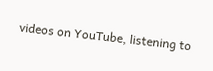videos on YouTube, listening to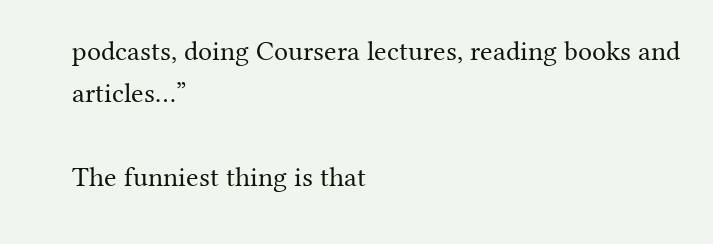podcasts, doing Coursera lectures, reading books and articles…”

The funniest thing is that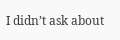I didn’t ask about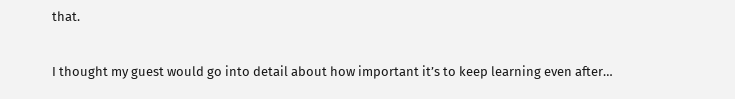that.

I thought my guest would go into detail about how important it’s to keep learning even after…